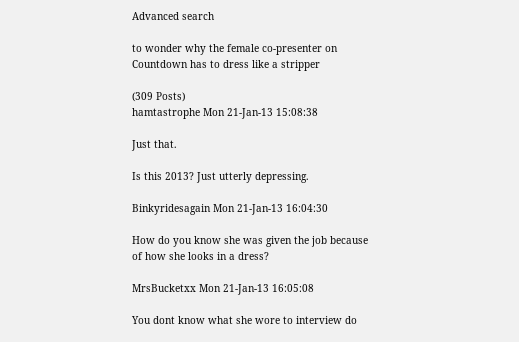Advanced search

to wonder why the female co-presenter on Countdown has to dress like a stripper

(309 Posts)
hamtastrophe Mon 21-Jan-13 15:08:38

Just that.

Is this 2013? Just utterly depressing.

Binkyridesagain Mon 21-Jan-13 16:04:30

How do you know she was given the job because of how she looks in a dress?

MrsBucketxx Mon 21-Jan-13 16:05:08

You dont know what she wore to interview do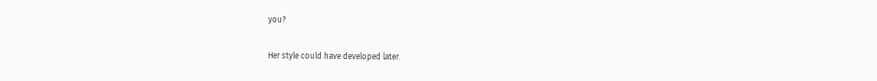you?

Her style could have developed later.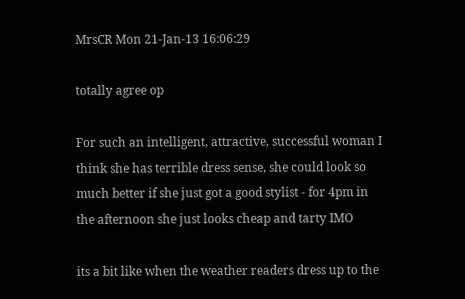MrsCR Mon 21-Jan-13 16:06:29

totally agree op

For such an intelligent, attractive, successful woman I think she has terrible dress sense, she could look so much better if she just got a good stylist - for 4pm in the afternoon she just looks cheap and tarty IMO

its a bit like when the weather readers dress up to the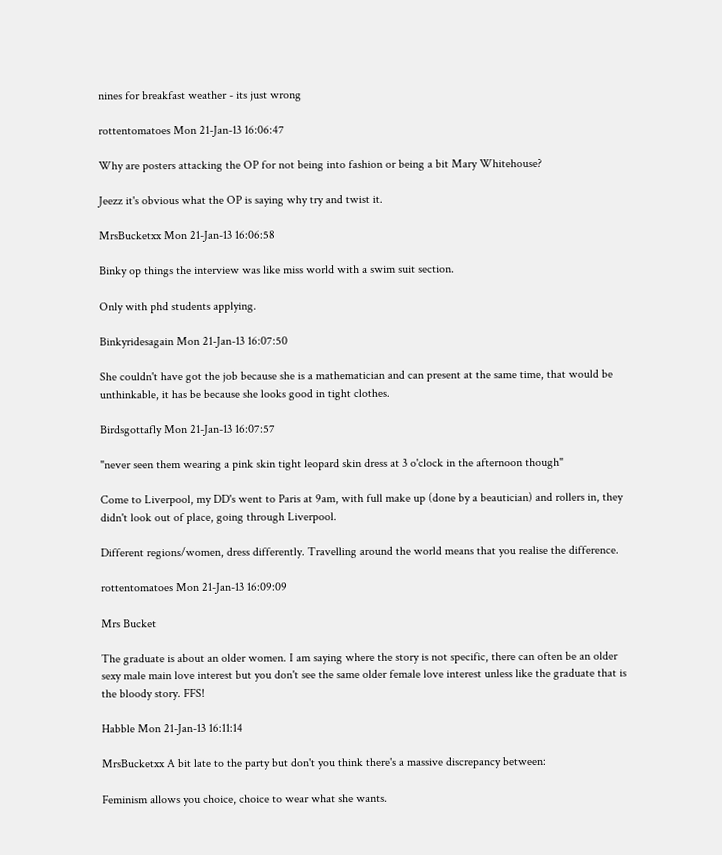nines for breakfast weather - its just wrong

rottentomatoes Mon 21-Jan-13 16:06:47

Why are posters attacking the OP for not being into fashion or being a bit Mary Whitehouse?

Jeezz it's obvious what the OP is saying why try and twist it.

MrsBucketxx Mon 21-Jan-13 16:06:58

Binky op things the interview was like miss world with a swim suit section.

Only with phd students applying.

Binkyridesagain Mon 21-Jan-13 16:07:50

She couldn't have got the job because she is a mathematician and can present at the same time, that would be unthinkable, it has be because she looks good in tight clothes.

Birdsgottafly Mon 21-Jan-13 16:07:57

"never seen them wearing a pink skin tight leopard skin dress at 3 o'clock in the afternoon though"

Come to Liverpool, my DD's went to Paris at 9am, with full make up (done by a beautician) and rollers in, they didn't look out of place, going through Liverpool.

Different regions/women, dress differently. Travelling around the world means that you realise the difference.

rottentomatoes Mon 21-Jan-13 16:09:09

Mrs Bucket

The graduate is about an older women. I am saying where the story is not specific, there can often be an older sexy male main love interest but you don't see the same older female love interest unless like the graduate that is the bloody story. FFS!

Habble Mon 21-Jan-13 16:11:14

MrsBucketxx A bit late to the party but don't you think there's a massive discrepancy between:

Feminism allows you choice, choice to wear what she wants.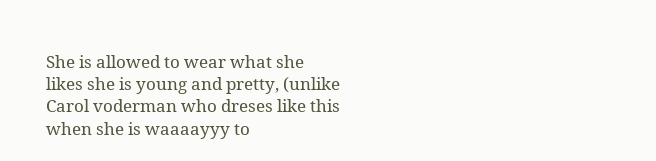She is allowed to wear what she likes she is young and pretty, (unlike Carol voderman who dreses like this when she is waaaayyy to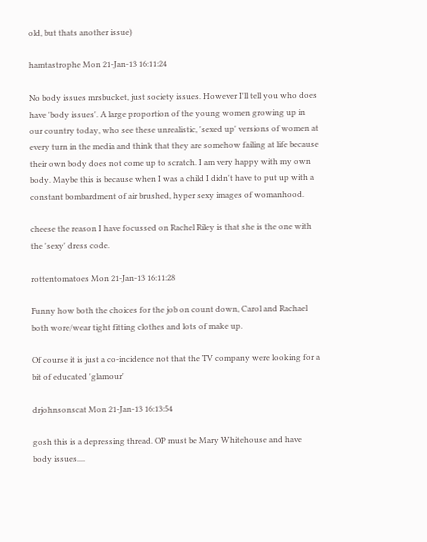old, but thats another issue)

hamtastrophe Mon 21-Jan-13 16:11:24

No body issues mrsbucket, just society issues. However I'll tell you who does have 'body issues'. A large proportion of the young women growing up in our country today, who see these unrealistic, 'sexed up' versions of women at every turn in the media and think that they are somehow failing at life because their own body does not come up to scratch. I am very happy with my own body. Maybe this is because when I was a child I didn't have to put up with a constant bombardment of air brushed, hyper sexy images of womanhood.

cheese the reason I have focussed on Rachel Riley is that she is the one with the 'sexy' dress code.

rottentomatoes Mon 21-Jan-13 16:11:28

Funny how both the choices for the job on count down, Carol and Rachael both wore/wear tight fitting clothes and lots of make up.

Of course it is just a co-incidence not that the TV company were looking for a bit of educated 'glamour'

drjohnsonscat Mon 21-Jan-13 16:13:54

gosh this is a depressing thread. OP must be Mary Whitehouse and have body issues....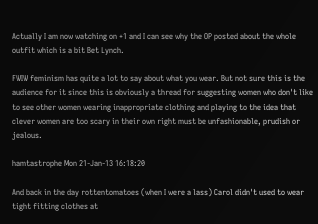Actually I am now watching on +1 and I can see why the OP posted about the whole outfit which is a bit Bet Lynch.

FWIW feminism has quite a lot to say about what you wear. But not sure this is the audience for it since this is obviously a thread for suggesting women who don't like to see other women wearing inappropriate clothing and playing to the idea that clever women are too scary in their own right must be unfashionable, prudish or jealous.

hamtastrophe Mon 21-Jan-13 16:18:20

And back in the day rottentomatoes (when I were a lass) Carol didn't used to wear tight fitting clothes at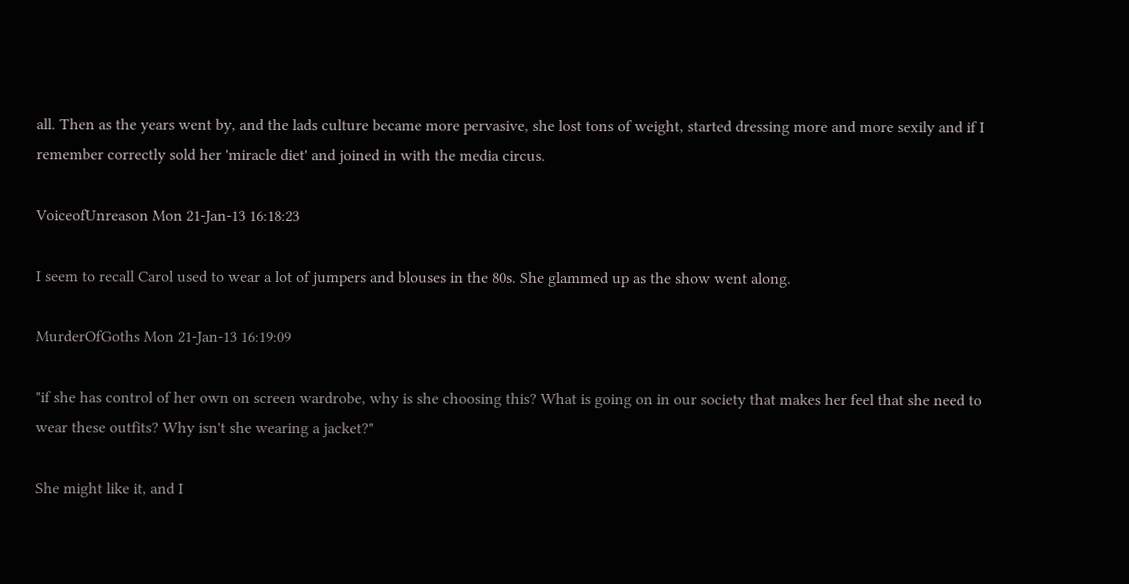all. Then as the years went by, and the lads culture became more pervasive, she lost tons of weight, started dressing more and more sexily and if I remember correctly sold her 'miracle diet' and joined in with the media circus.

VoiceofUnreason Mon 21-Jan-13 16:18:23

I seem to recall Carol used to wear a lot of jumpers and blouses in the 80s. She glammed up as the show went along.

MurderOfGoths Mon 21-Jan-13 16:19:09

"if she has control of her own on screen wardrobe, why is she choosing this? What is going on in our society that makes her feel that she need to wear these outfits? Why isn't she wearing a jacket?"

She might like it, and I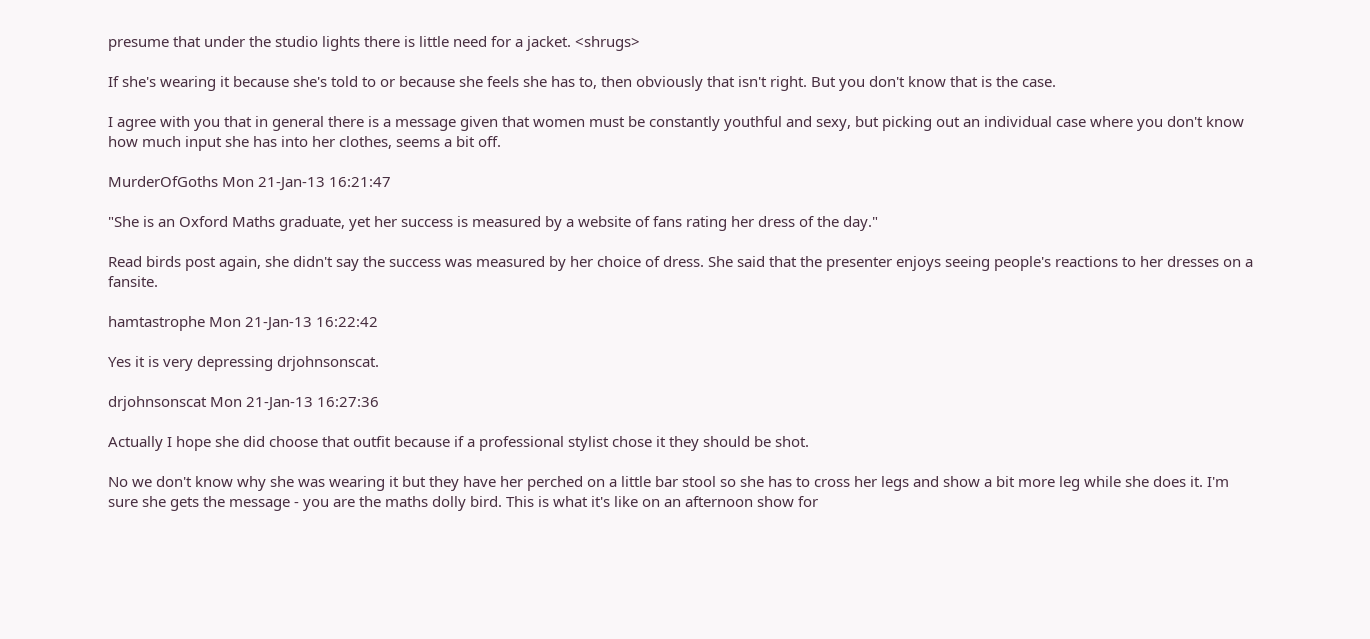presume that under the studio lights there is little need for a jacket. <shrugs>

If she's wearing it because she's told to or because she feels she has to, then obviously that isn't right. But you don't know that is the case.

I agree with you that in general there is a message given that women must be constantly youthful and sexy, but picking out an individual case where you don't know how much input she has into her clothes, seems a bit off.

MurderOfGoths Mon 21-Jan-13 16:21:47

"She is an Oxford Maths graduate, yet her success is measured by a website of fans rating her dress of the day."

Read birds post again, she didn't say the success was measured by her choice of dress. She said that the presenter enjoys seeing people's reactions to her dresses on a fansite.

hamtastrophe Mon 21-Jan-13 16:22:42

Yes it is very depressing drjohnsonscat.

drjohnsonscat Mon 21-Jan-13 16:27:36

Actually I hope she did choose that outfit because if a professional stylist chose it they should be shot.

No we don't know why she was wearing it but they have her perched on a little bar stool so she has to cross her legs and show a bit more leg while she does it. I'm sure she gets the message - you are the maths dolly bird. This is what it's like on an afternoon show for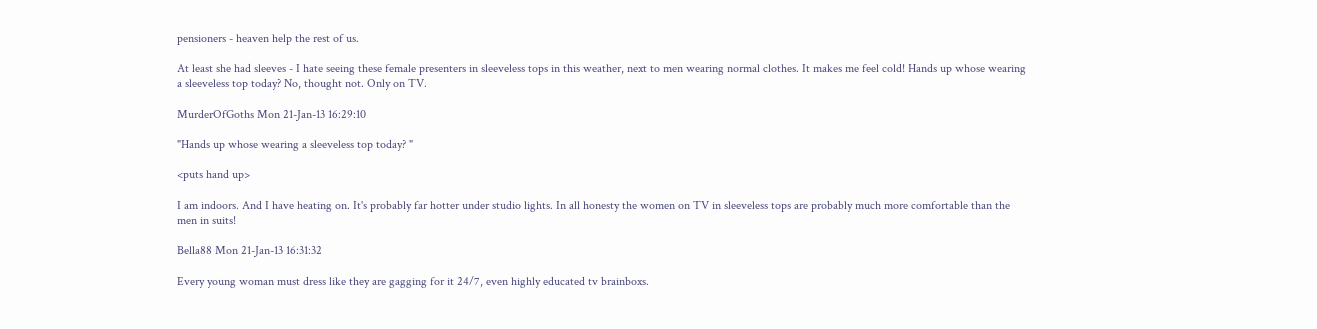pensioners - heaven help the rest of us.

At least she had sleeves - I hate seeing these female presenters in sleeveless tops in this weather, next to men wearing normal clothes. It makes me feel cold! Hands up whose wearing a sleeveless top today? No, thought not. Only on TV.

MurderOfGoths Mon 21-Jan-13 16:29:10

"Hands up whose wearing a sleeveless top today? "

<puts hand up>

I am indoors. And I have heating on. It's probably far hotter under studio lights. In all honesty the women on TV in sleeveless tops are probably much more comfortable than the men in suits!

Bella88 Mon 21-Jan-13 16:31:32

Every young woman must dress like they are gagging for it 24/7, even highly educated tv brainboxs.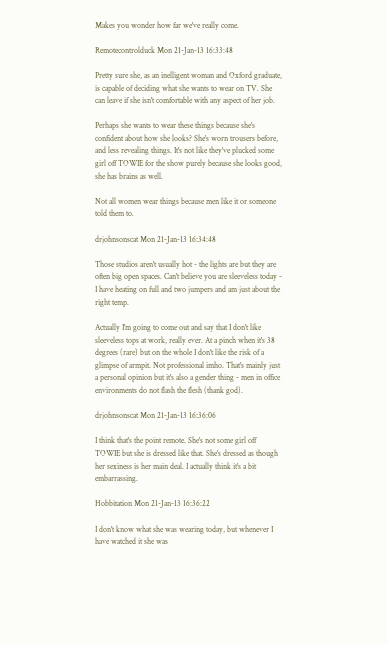Makes you wonder how far we've really come.

Remotecontrolduck Mon 21-Jan-13 16:33:48

Pretty sure she, as an inelligent woman and Oxford graduate, is capable of deciding what she wants to wear on TV. She can leave if she isn't comfortable with any aspect of her job.

Perhaps she wants to wear these things because she's confident about how she looks? She's worn trousers before, and less revealing things. It's not like they've plucked some girl off TOWIE for the show purely because she looks good, she has brains as well.

Not all women wear things because men like it or someone told them to.

drjohnsonscat Mon 21-Jan-13 16:34:48

Those studios aren't usually hot - the lights are but they are often big open spaces. Can't believe you are sleeveless today - I have heating on full and two jumpers and am just about the right temp.

Actually I'm going to come out and say that I don't like sleeveless tops at work, really ever. At a pinch when it's 38 degrees (rare) but on the whole I don't like the risk of a glimpse of armpit. Not professional imho. That's mainly just a personal opinion but it's also a gender thing - men in office environments do not flash the flesh (thank god).

drjohnsonscat Mon 21-Jan-13 16:36:06

I think that's the point remote. She's not some girl off TOWIE but she is dressed like that. She's dressed as though her sexiness is her main deal. I actually think it's a bit embarrassing.

Hobbitation Mon 21-Jan-13 16:36:22

I don't know what she was wearing today, but whenever I have watched it she was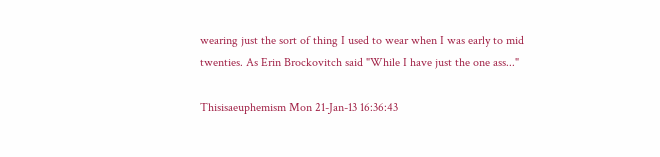wearing just the sort of thing I used to wear when I was early to mid twenties. As Erin Brockovitch said "While I have just the one ass..."

Thisisaeuphemism Mon 21-Jan-13 16:36:43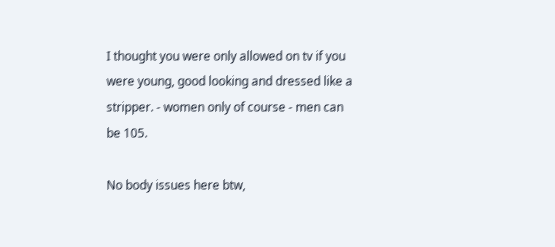I thought you were only allowed on tv if you were young, good looking and dressed like a stripper. - women only of course - men can be 105.

No body issues here btw,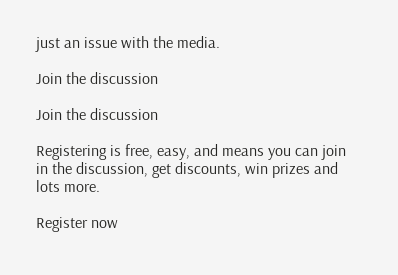just an issue with the media.

Join the discussion

Join the discussion

Registering is free, easy, and means you can join in the discussion, get discounts, win prizes and lots more.

Register now